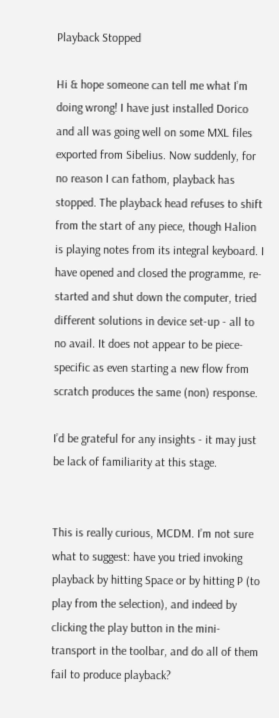Playback Stopped

Hi & hope someone can tell me what I’m doing wrong! I have just installed Dorico and all was going well on some MXL files exported from Sibelius. Now suddenly, for no reason I can fathom, playback has stopped. The playback head refuses to shift from the start of any piece, though Halion is playing notes from its integral keyboard. I have opened and closed the programme, re-started and shut down the computer, tried different solutions in device set-up - all to no avail. It does not appear to be piece-specific as even starting a new flow from scratch produces the same (non) response.

I’d be grateful for any insights - it may just be lack of familiarity at this stage.


This is really curious, MCDM. I’m not sure what to suggest: have you tried invoking playback by hitting Space or by hitting P (to play from the selection), and indeed by clicking the play button in the mini-transport in the toolbar, and do all of them fail to produce playback?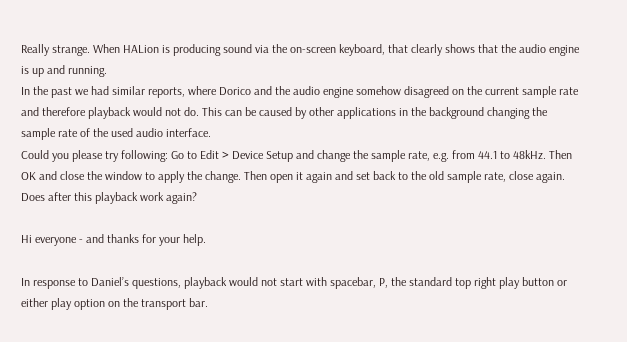Really strange. When HALion is producing sound via the on-screen keyboard, that clearly shows that the audio engine is up and running.
In the past we had similar reports, where Dorico and the audio engine somehow disagreed on the current sample rate and therefore playback would not do. This can be caused by other applications in the background changing the sample rate of the used audio interface.
Could you please try following: Go to Edit > Device Setup and change the sample rate, e.g. from 44.1 to 48kHz. Then OK and close the window to apply the change. Then open it again and set back to the old sample rate, close again. Does after this playback work again?

Hi everyone - and thanks for your help.

In response to Daniel’s questions, playback would not start with spacebar, P, the standard top right play button or either play option on the transport bar.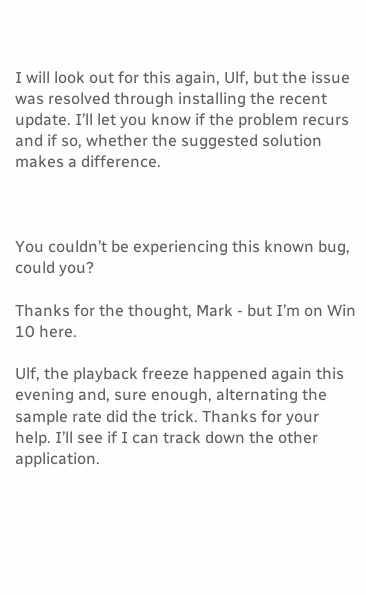I will look out for this again, Ulf, but the issue was resolved through installing the recent update. I’ll let you know if the problem recurs and if so, whether the suggested solution makes a difference.



You couldn’t be experiencing this known bug, could you?

Thanks for the thought, Mark - but I’m on Win 10 here.

Ulf, the playback freeze happened again this evening and, sure enough, alternating the sample rate did the trick. Thanks for your help. I’ll see if I can track down the other application.